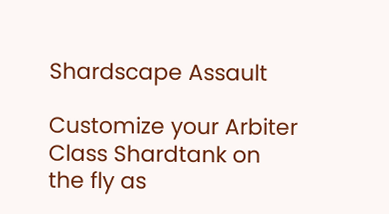Shardscape Assault

Customize your Arbiter Class Shardtank on the fly as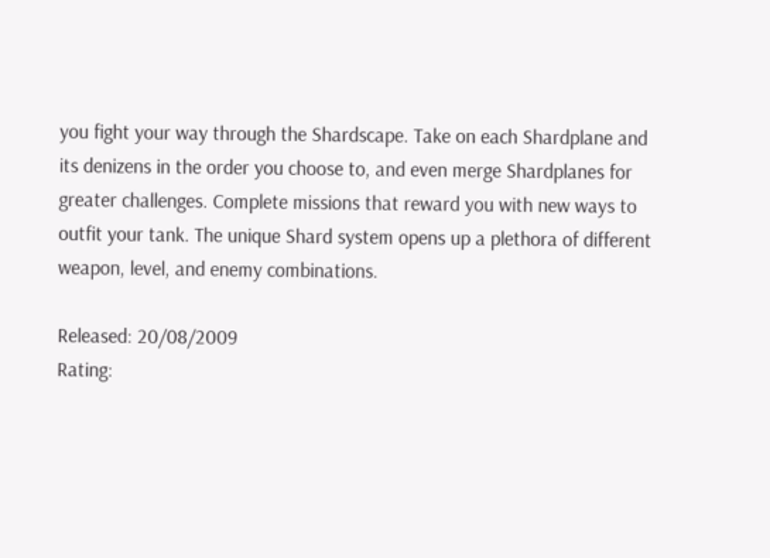you fight your way through the Shardscape. Take on each Shardplane and its denizens in the order you choose to, and even merge Shardplanes for greater challenges. Complete missions that reward you with new ways to outfit your tank. The unique Shard system opens up a plethora of different weapon, level, and enemy combinations.

Released: 20/08/2009
Rating: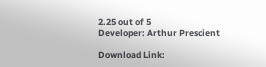2.25 out of 5
Developer: Arthur Prescient

Download Link: